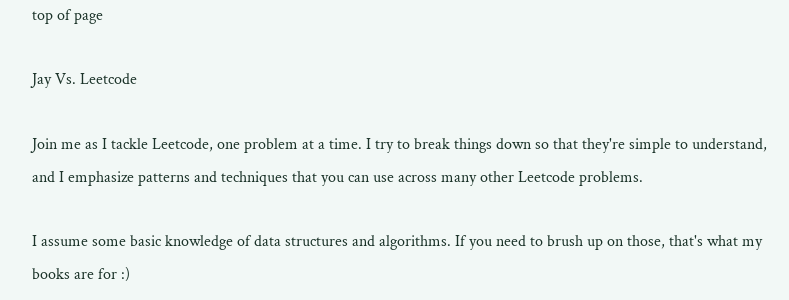top of page

Jay Vs. Leetcode

Join me as I tackle Leetcode, one problem at a time. I try to break things down so that they're simple to understand, and I emphasize patterns and techniques that you can use across many other Leetcode problems.

I assume some basic knowledge of data structures and algorithms. If you need to brush up on those, that's what my books are for :)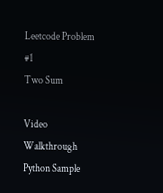Leetcode Problem #1
Two Sum

Video Walkthrough
Python Sample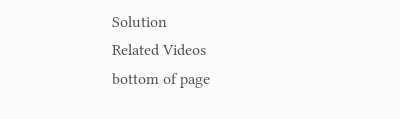Solution
Related Videos
bottom of page